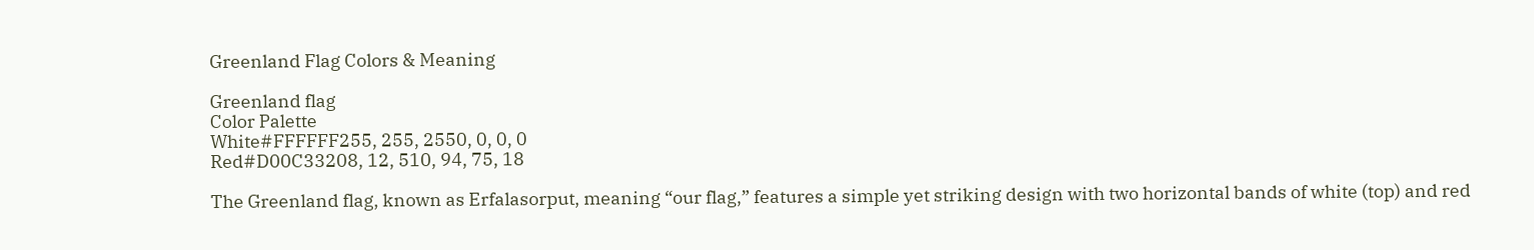Greenland Flag Colors & Meaning

Greenland flag
Color Palette
White#FFFFFF255, 255, 2550, 0, 0, 0
Red#D00C33208, 12, 510, 94, 75, 18

The Greenland flag, known as Erfalasorput, meaning “our flag,” features a simple yet striking design with two horizontal bands of white (top) and red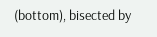(bottom), bisected by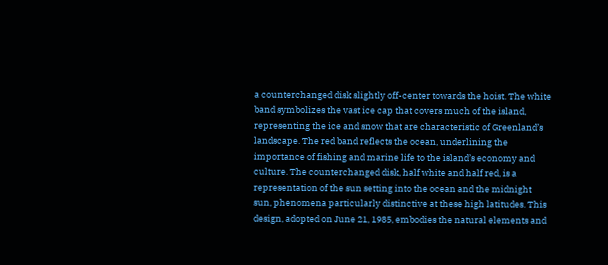a counterchanged disk slightly off-center towards the hoist. The white band symbolizes the vast ice cap that covers much of the island, representing the ice and snow that are characteristic of Greenland’s landscape. The red band reflects the ocean, underlining the importance of fishing and marine life to the island’s economy and culture. The counterchanged disk, half white and half red, is a representation of the sun setting into the ocean and the midnight sun, phenomena particularly distinctive at these high latitudes. This design, adopted on June 21, 1985, embodies the natural elements and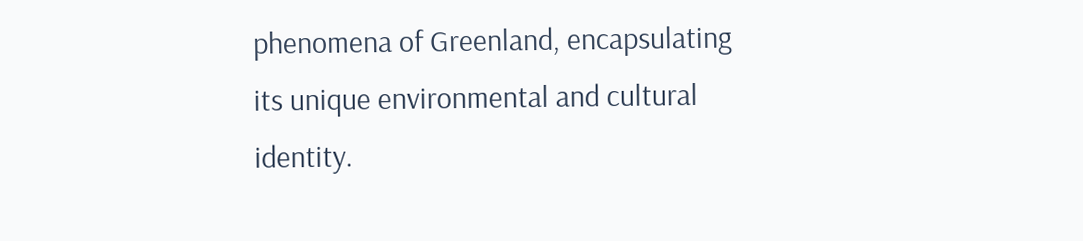phenomena of Greenland, encapsulating its unique environmental and cultural identity.